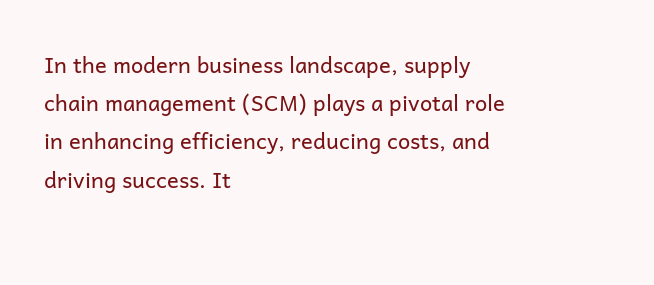In the modern business landscape, supply chain management (SCM) plays a pivotal role in enhancing efficiency, reducing costs, and driving success. It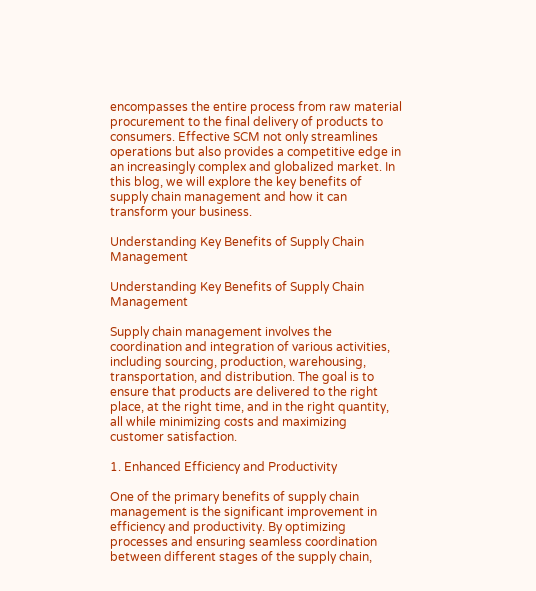encompasses the entire process from raw material procurement to the final delivery of products to consumers. Effective SCM not only streamlines operations but also provides a competitive edge in an increasingly complex and globalized market. In this blog, we will explore the key benefits of supply chain management and how it can transform your business.

Understanding Key Benefits of Supply Chain Management

Understanding Key Benefits of Supply Chain Management

Supply chain management involves the coordination and integration of various activities, including sourcing, production, warehousing, transportation, and distribution. The goal is to ensure that products are delivered to the right place, at the right time, and in the right quantity, all while minimizing costs and maximizing customer satisfaction.

1. Enhanced Efficiency and Productivity

One of the primary benefits of supply chain management is the significant improvement in efficiency and productivity. By optimizing processes and ensuring seamless coordination between different stages of the supply chain,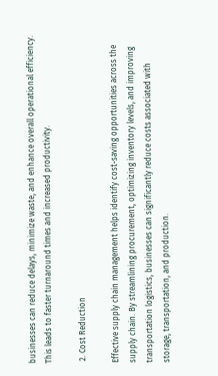businesses can reduce delays, minimize waste, and enhance overall operational efficiency. This leads to faster turnaround times and increased productivity.

 2. Cost Reduction

Effective supply chain management helps identify cost-saving opportunities across the supply chain. By streamlining procurement, optimizing inventory levels, and improving transportation logistics, businesses can significantly reduce costs associated with storage, transportation, and production.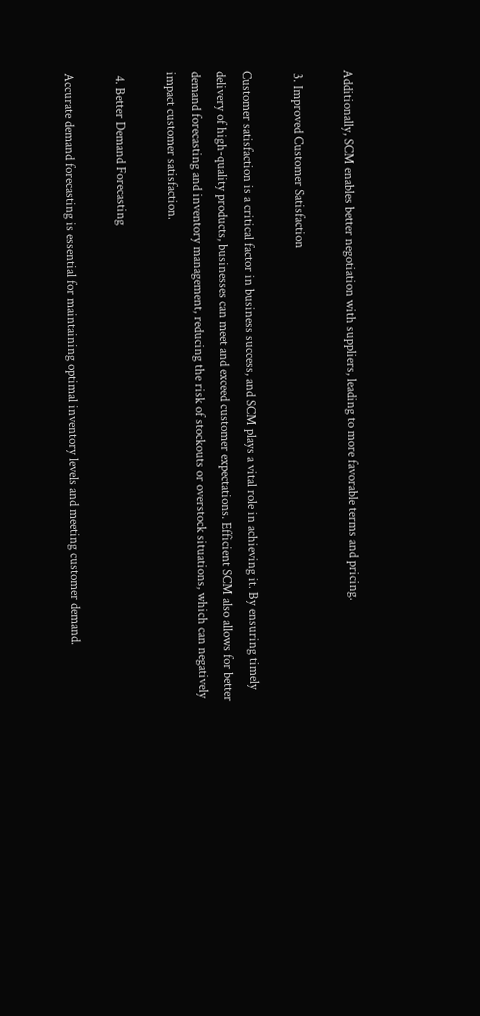Additionally, SCM enables better negotiation with suppliers, leading to more favorable terms and pricing.

 3. Improved Customer Satisfaction

Customer satisfaction is a critical factor in business success, and SCM plays a vital role in achieving it. By ensuring timely delivery of high-quality products, businesses can meet and exceed customer expectations. Efficient SCM also allows for better demand forecasting and inventory management, reducing the risk of stockouts or overstock situations, which can negatively impact customer satisfaction.

 4. Better Demand Forecasting

Accurate demand forecasting is essential for maintaining optimal inventory levels and meeting customer demand.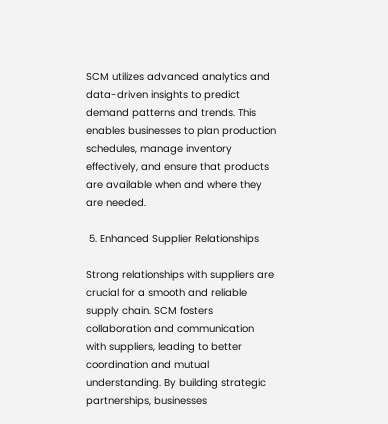SCM utilizes advanced analytics and data-driven insights to predict demand patterns and trends. This enables businesses to plan production schedules, manage inventory effectively, and ensure that products are available when and where they are needed.

 5. Enhanced Supplier Relationships

Strong relationships with suppliers are crucial for a smooth and reliable supply chain. SCM fosters collaboration and communication with suppliers, leading to better coordination and mutual understanding. By building strategic partnerships, businesses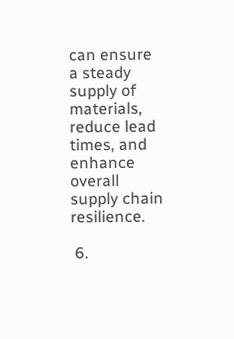can ensure a steady supply of materials, reduce lead times, and enhance overall supply chain resilience.

 6.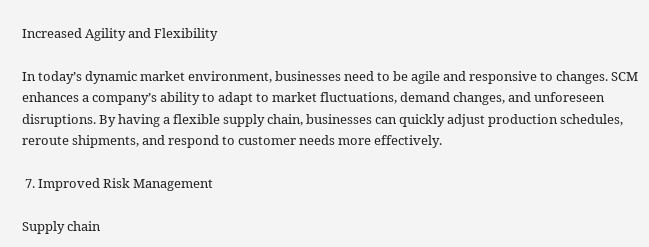Increased Agility and Flexibility

In today’s dynamic market environment, businesses need to be agile and responsive to changes. SCM enhances a company’s ability to adapt to market fluctuations, demand changes, and unforeseen disruptions. By having a flexible supply chain, businesses can quickly adjust production schedules, reroute shipments, and respond to customer needs more effectively.

 7. Improved Risk Management

Supply chain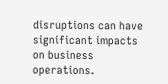disruptions can have significant impacts on business operations.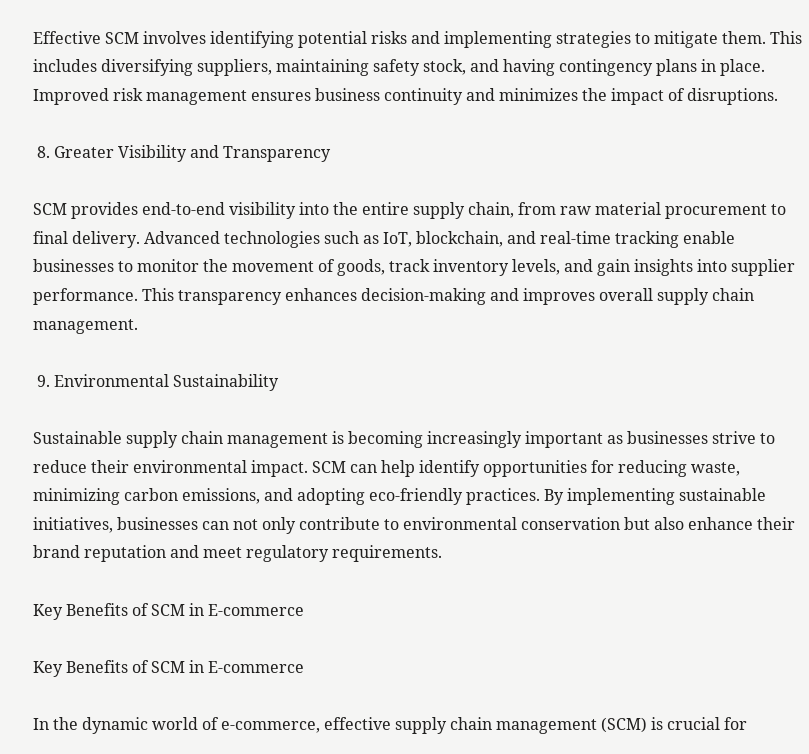Effective SCM involves identifying potential risks and implementing strategies to mitigate them. This includes diversifying suppliers, maintaining safety stock, and having contingency plans in place. Improved risk management ensures business continuity and minimizes the impact of disruptions.

 8. Greater Visibility and Transparency

SCM provides end-to-end visibility into the entire supply chain, from raw material procurement to final delivery. Advanced technologies such as IoT, blockchain, and real-time tracking enable businesses to monitor the movement of goods, track inventory levels, and gain insights into supplier performance. This transparency enhances decision-making and improves overall supply chain management.

 9. Environmental Sustainability

Sustainable supply chain management is becoming increasingly important as businesses strive to reduce their environmental impact. SCM can help identify opportunities for reducing waste, minimizing carbon emissions, and adopting eco-friendly practices. By implementing sustainable initiatives, businesses can not only contribute to environmental conservation but also enhance their brand reputation and meet regulatory requirements.

Key Benefits of SCM in E-commerce

Key Benefits of SCM in E-commerce

In the dynamic world of e-commerce, effective supply chain management (SCM) is crucial for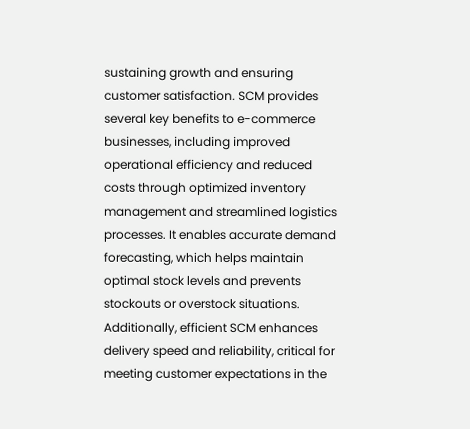sustaining growth and ensuring customer satisfaction. SCM provides several key benefits to e-commerce businesses, including improved operational efficiency and reduced costs through optimized inventory management and streamlined logistics processes. It enables accurate demand forecasting, which helps maintain optimal stock levels and prevents stockouts or overstock situations. Additionally, efficient SCM enhances delivery speed and reliability, critical for meeting customer expectations in the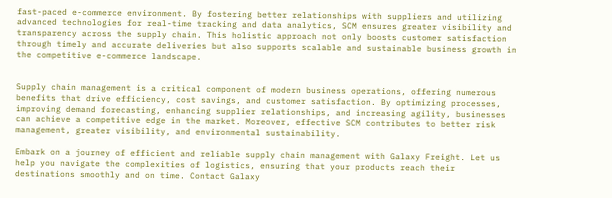fast-paced e-commerce environment. By fostering better relationships with suppliers and utilizing advanced technologies for real-time tracking and data analytics, SCM ensures greater visibility and transparency across the supply chain. This holistic approach not only boosts customer satisfaction through timely and accurate deliveries but also supports scalable and sustainable business growth in the competitive e-commerce landscape.


Supply chain management is a critical component of modern business operations, offering numerous benefits that drive efficiency, cost savings, and customer satisfaction. By optimizing processes, improving demand forecasting, enhancing supplier relationships, and increasing agility, businesses can achieve a competitive edge in the market. Moreover, effective SCM contributes to better risk management, greater visibility, and environmental sustainability.

Embark on a journey of efficient and reliable supply chain management with Galaxy Freight. Let us help you navigate the complexities of logistics, ensuring that your products reach their destinations smoothly and on time. Contact Galaxy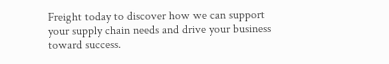Freight today to discover how we can support your supply chain needs and drive your business toward success.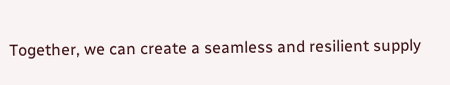Together, we can create a seamless and resilient supply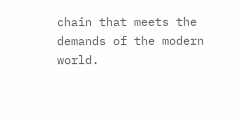chain that meets the demands of the modern world.